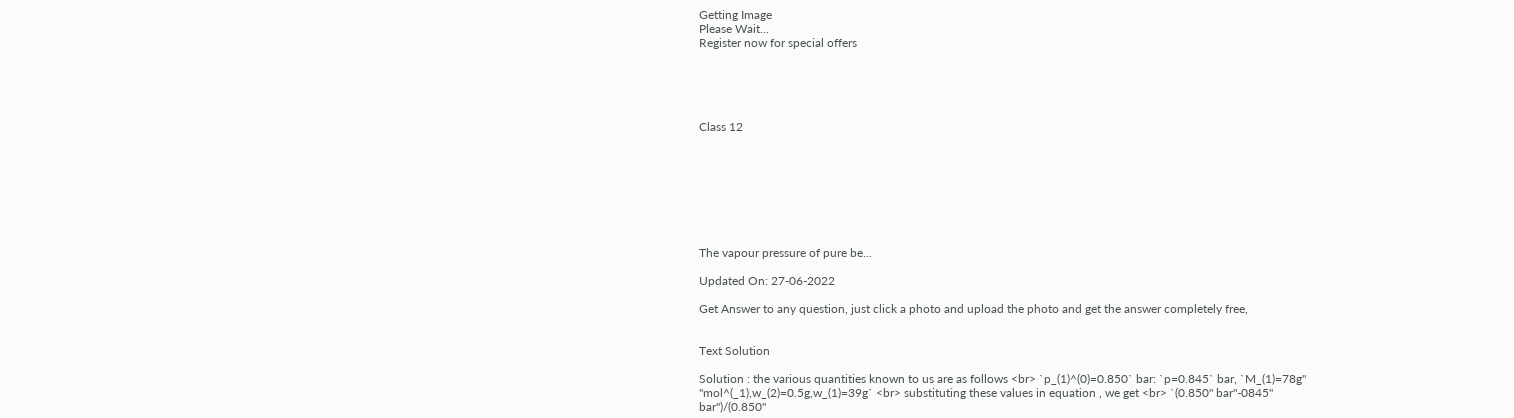Getting Image
Please Wait...
Register now for special offers





Class 12








The vapour pressure of pure be...

Updated On: 27-06-2022

Get Answer to any question, just click a photo and upload the photo and get the answer completely free,


Text Solution

Solution : the various quantities known to us are as follows <br> `p_(1)^(0)=0.850` bar: `p=0.845` bar, `M_(1)=78g" "mol^(_1),w_(2)=0.5g,w_(1)=39g` <br> substituting these values in equation , we get <br> `(0.850" bar"-0845" bar")/(0.850"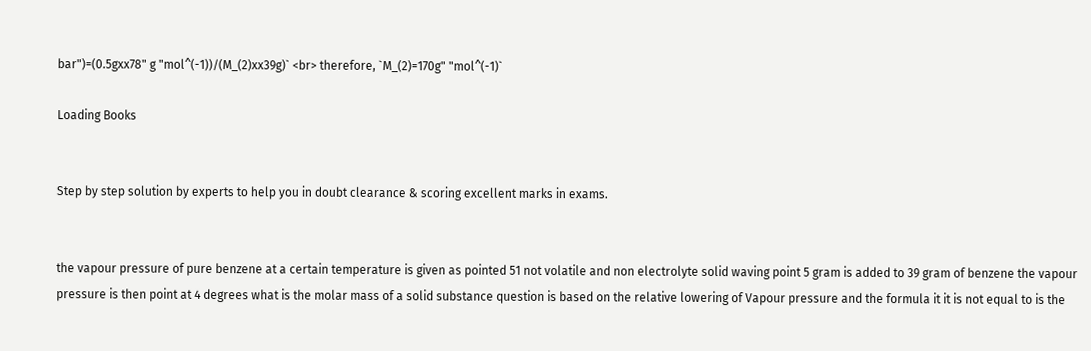bar")=(0.5gxx78" g "mol^(-1))/(M_(2)xx39g)` <br> therefore, `M_(2)=170g" "mol^(-1)`

Loading Books


Step by step solution by experts to help you in doubt clearance & scoring excellent marks in exams.


the vapour pressure of pure benzene at a certain temperature is given as pointed 51 not volatile and non electrolyte solid waving point 5 gram is added to 39 gram of benzene the vapour pressure is then point at 4 degrees what is the molar mass of a solid substance question is based on the relative lowering of Vapour pressure and the formula it it is not equal to is the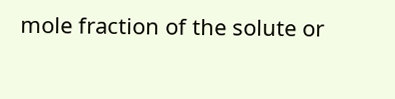mole fraction of the solute or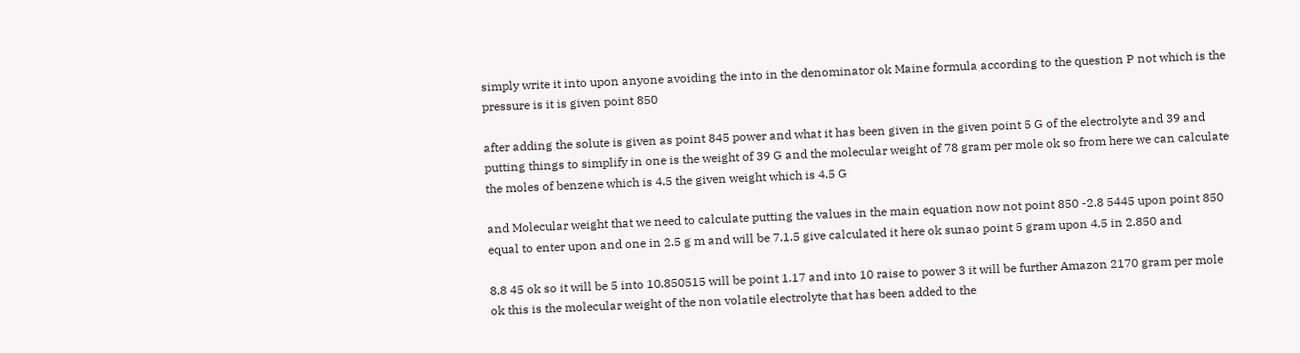simply write it into upon anyone avoiding the into in the denominator ok Maine formula according to the question P not which is the pressure is it is given point 850

after adding the solute is given as point 845 power and what it has been given in the given point 5 G of the electrolyte and 39 and putting things to simplify in one is the weight of 39 G and the molecular weight of 78 gram per mole ok so from here we can calculate the moles of benzene which is 4.5 the given weight which is 4.5 G

and Molecular weight that we need to calculate putting the values in the main equation now not point 850 -2.8 5445 upon point 850 equal to enter upon and one in 2.5 g m and will be 7.1.5 give calculated it here ok sunao point 5 gram upon 4.5 in 2.850 and

8.8 45 ok so it will be 5 into 10.850515 will be point 1.17 and into 10 raise to power 3 it will be further Amazon 2170 gram per mole ok this is the molecular weight of the non volatile electrolyte that has been added to the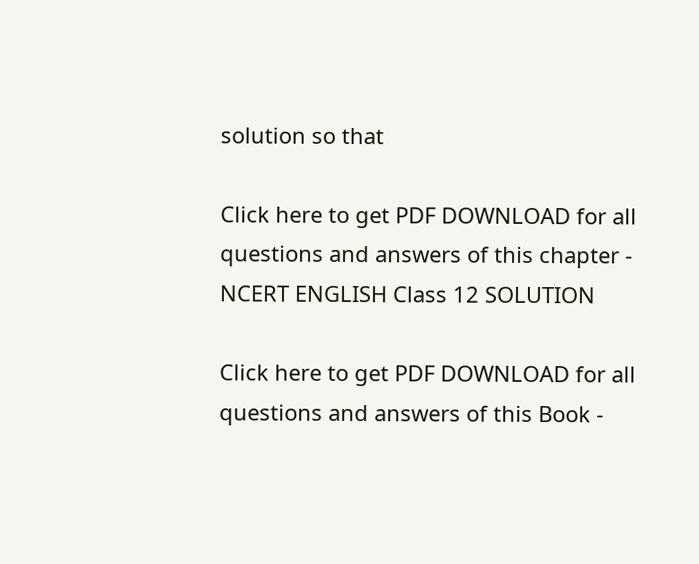solution so that

Click here to get PDF DOWNLOAD for all questions and answers of this chapter - NCERT ENGLISH Class 12 SOLUTION

Click here to get PDF DOWNLOAD for all questions and answers of this Book -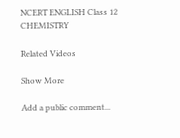NCERT ENGLISH Class 12 CHEMISTRY

Related Videos

Show More

Add a public comment...